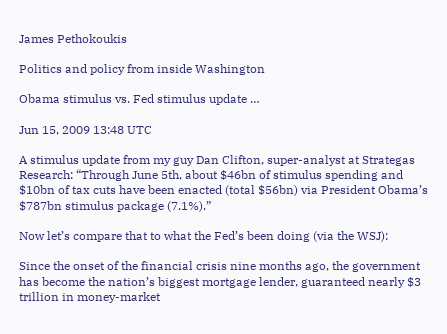James Pethokoukis

Politics and policy from inside Washington

Obama stimulus vs. Fed stimulus update …

Jun 15, 2009 13:48 UTC

A stimulus update from my guy Dan Clifton, super-analyst at Strategas Research: “Through June 5th, about $46bn of stimulus spending and $10bn of tax cuts have been enacted (total $56bn) via President Obama’s $787bn stimulus package (7.1%).”

Now let’s compare that to what the Fed’s been doing (via the WSJ):

Since the onset of the financial crisis nine months ago, the government has become the nation’s biggest mortgage lender, guaranteed nearly $3 trillion in money-market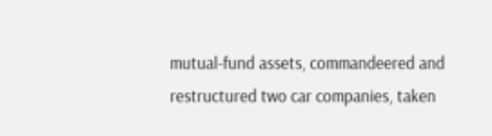mutual-fund assets, commandeered and restructured two car companies, taken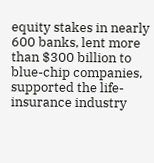equity stakes in nearly 600 banks, lent more than $300 billion to blue-chip companies, supported the life-insurance industry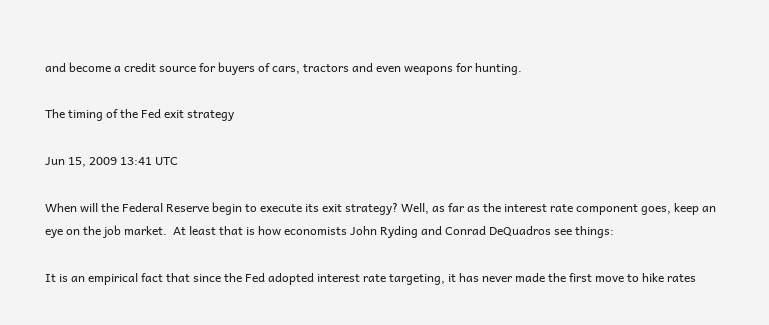and become a credit source for buyers of cars, tractors and even weapons for hunting.

The timing of the Fed exit strategy

Jun 15, 2009 13:41 UTC

When will the Federal Reserve begin to execute its exit strategy? Well, as far as the interest rate component goes, keep an eye on the job market.  At least that is how economists John Ryding and Conrad DeQuadros see things:

It is an empirical fact that since the Fed adopted interest rate targeting, it has never made the first move to hike rates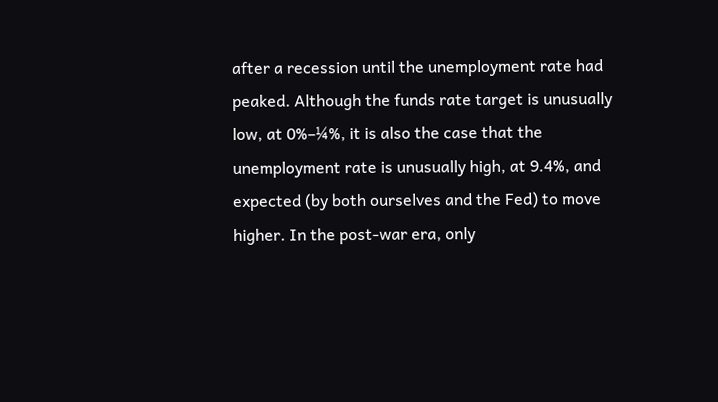after a recession until the unemployment rate had peaked. Although the funds rate target is unusually low, at 0%–¼%, it is also the case that the unemployment rate is unusually high, at 9.4%, and expected (by both ourselves and the Fed) to move higher. In the post-war era, only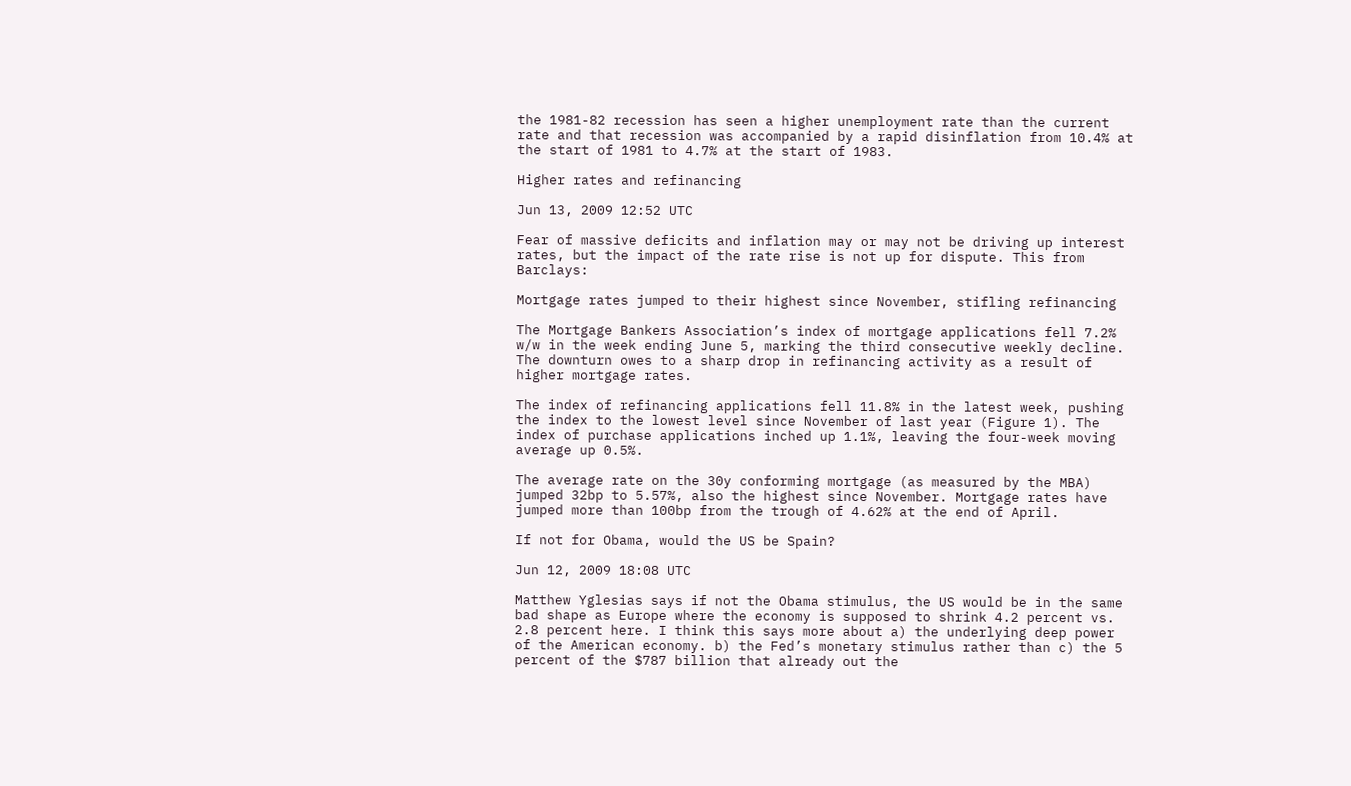the 1981-82 recession has seen a higher unemployment rate than the current rate and that recession was accompanied by a rapid disinflation from 10.4% at the start of 1981 to 4.7% at the start of 1983.

Higher rates and refinancing

Jun 13, 2009 12:52 UTC

Fear of massive deficits and inflation may or may not be driving up interest rates, but the impact of the rate rise is not up for dispute. This from Barclays:

Mortgage rates jumped to their highest since November, stifling refinancing

The Mortgage Bankers Association’s index of mortgage applications fell 7.2% w/w in the week ending June 5, marking the third consecutive weekly decline. The downturn owes to a sharp drop in refinancing activity as a result of higher mortgage rates.

The index of refinancing applications fell 11.8% in the latest week, pushing the index to the lowest level since November of last year (Figure 1). The index of purchase applications inched up 1.1%, leaving the four-week moving average up 0.5%.

The average rate on the 30y conforming mortgage (as measured by the MBA) jumped 32bp to 5.57%, also the highest since November. Mortgage rates have jumped more than 100bp from the trough of 4.62% at the end of April.

If not for Obama, would the US be Spain?

Jun 12, 2009 18:08 UTC

Matthew Yglesias says if not the Obama stimulus, the US would be in the same bad shape as Europe where the economy is supposed to shrink 4.2 percent vs. 2.8 percent here. I think this says more about a) the underlying deep power of the American economy. b) the Fed’s monetary stimulus rather than c) the 5 percent of the $787 billion that already out the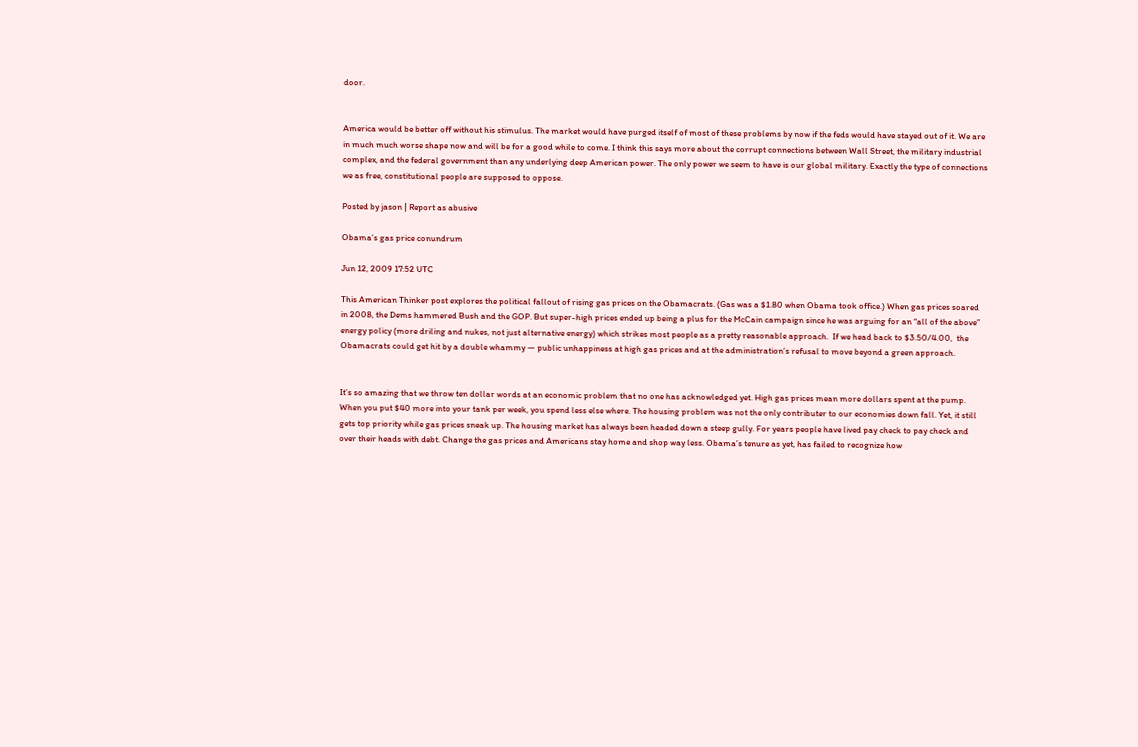door.


America would be better off without his stimulus. The market would have purged itself of most of these problems by now if the feds would have stayed out of it. We are in much much worse shape now and will be for a good while to come. I think this says more about the corrupt connections between Wall Street, the military industrial complex, and the federal government than any underlying deep American power. The only power we seem to have is our global military. Exactly the type of connections we as free, constitutional people are supposed to oppose.

Posted by jason | Report as abusive

Obama’s gas price conundrum

Jun 12, 2009 17:52 UTC

This American Thinker post explores the political fallout of rising gas prices on the Obamacrats. (Gas was a $1.80 when Obama took office.) When gas prices soared in 2008, the Dems hammered Bush and the GOP. But super-high prices ended up being a plus for the McCain campaign since he was arguing for an “all of the above” energy policy (more driling and nukes, not just alternative energy) which strikes most people as a pretty reasonable approach.  If we head back to $3.50/4.00,  the Obamacrats could get hit by a double whammy — public unhappiness at high gas prices and at the administration’s refusal to move beyond a green approach.


It’s so amazing that we throw ten dollar words at an economic problem that no one has acknowledged yet. High gas prices mean more dollars spent at the pump. When you put $40 more into your tank per week, you spend less else where. The housing problem was not the only contributer to our economies down fall. Yet, it still gets top priority while gas prices sneak up. The housing market has always been headed down a steep gully. For years people have lived pay check to pay check and over their heads with debt. Change the gas prices and Americans stay home and shop way less. Obama’s tenure as yet, has failed to recognize how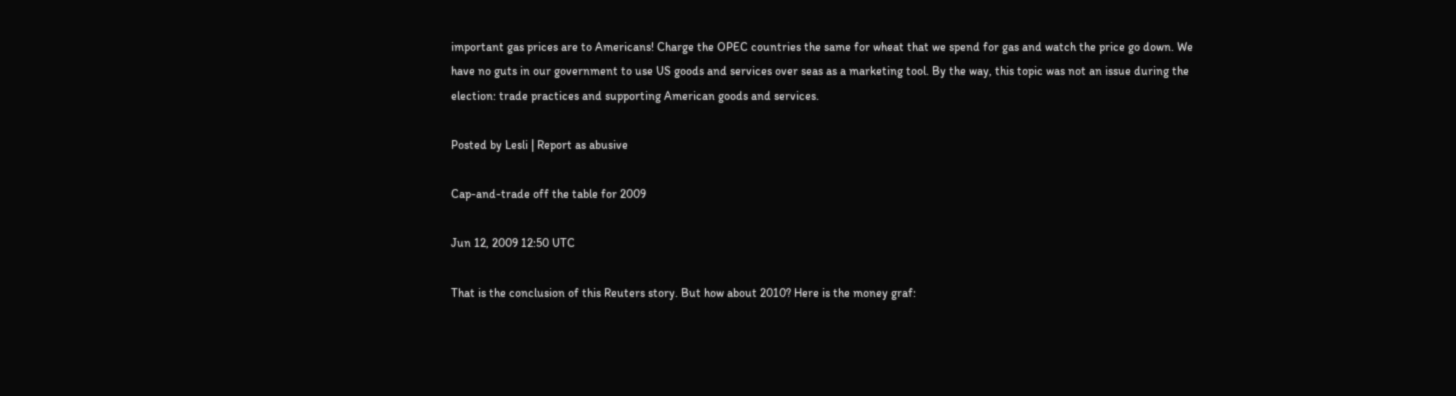important gas prices are to Americans! Charge the OPEC countries the same for wheat that we spend for gas and watch the price go down. We have no guts in our government to use US goods and services over seas as a marketing tool. By the way, this topic was not an issue during the election: trade practices and supporting American goods and services.

Posted by Lesli | Report as abusive

Cap-and-trade off the table for 2009

Jun 12, 2009 12:50 UTC

That is the conclusion of this Reuters story. But how about 2010? Here is the money graf: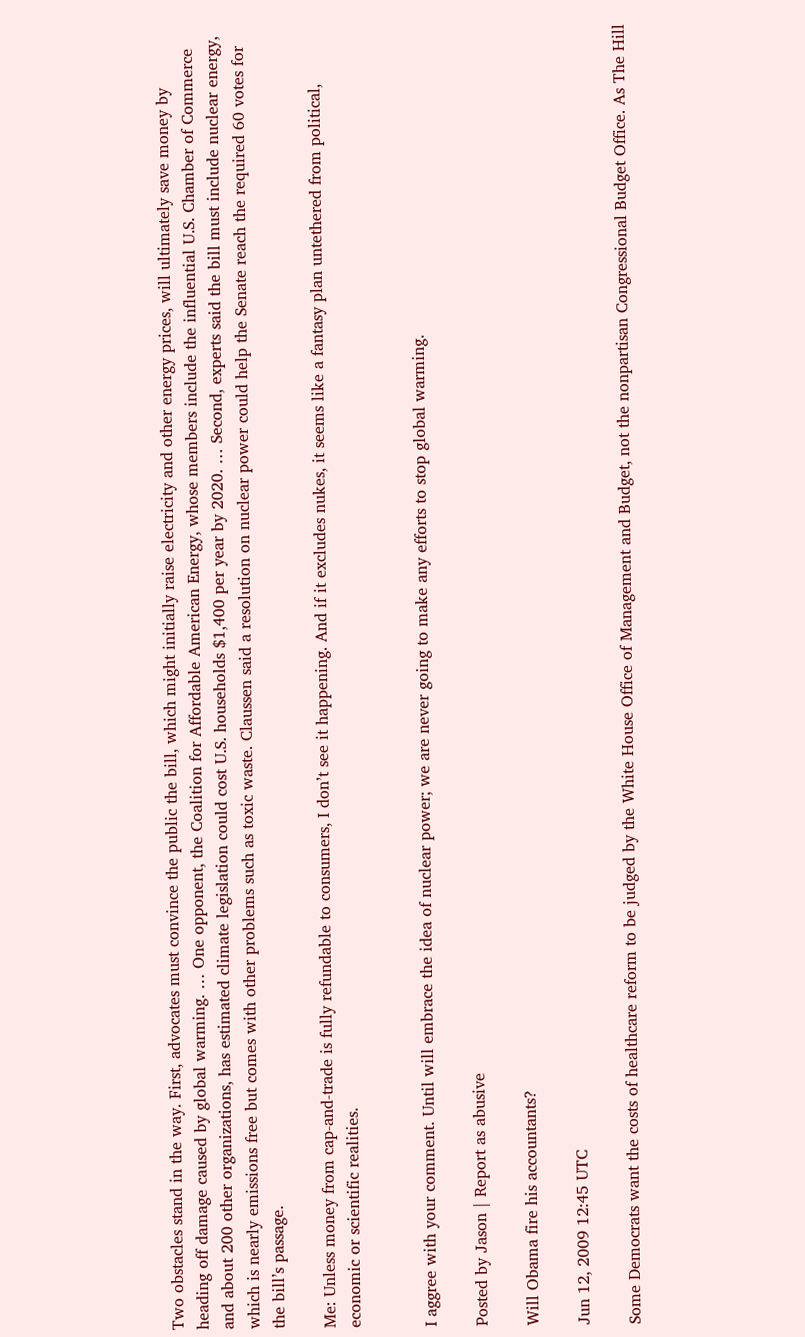Two obstacles stand in the way. First, advocates must convince the public the bill, which might initially raise electricity and other energy prices, will ultimately save money by heading off damage caused by global warming. … One opponent, the Coalition for Affordable American Energy, whose members include the influential U.S. Chamber of Commerce and about 200 other organizations, has estimated climate legislation could cost U.S. households $1,400 per year by 2020. … Second, experts said the bill must include nuclear energy, which is nearly emissions free but comes with other problems such as toxic waste. Claussen said a resolution on nuclear power could help the Senate reach the required 60 votes for the bill’s passage.

Me: Unless money from cap-and-trade is fully refundable to consumers, I don’t see it happening. And if it excludes nukes, it seems like a fantasy plan untethered from political, economic or scientific realities.


I aggree with your comment. Until will embrace the idea of nuclear power; we are never going to make any efforts to stop global warming.

Posted by Jason | Report as abusive

Will Obama fire his accountants?

Jun 12, 2009 12:45 UTC

Some Democrats want the costs of healthcare reform to be judged by the White House Office of Management and Budget, not the nonpartisan Congressional Budget Office. As The Hill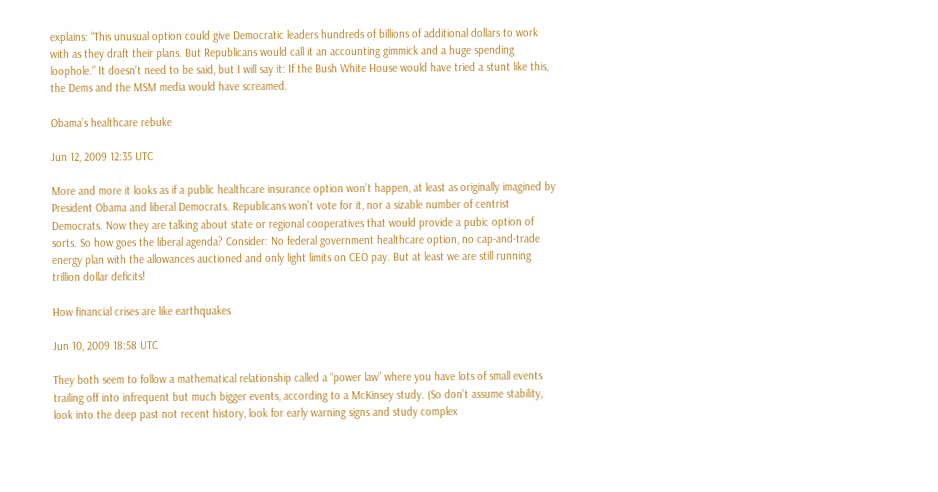explains: “This unusual option could give Democratic leaders hundreds of billions of additional dollars to work with as they draft their plans. But Republicans would call it an accounting gimmick and a huge spending loophole.” It doesn’t need to be said, but I will say it: If the Bush White House would have tried a stunt like this, the Dems and the MSM media would have screamed.

Obama’s healthcare rebuke

Jun 12, 2009 12:35 UTC

More and more it looks as if a public healthcare insurance option won’t happen, at least as originally imagined by President Obama and liberal Democrats. Republicans won’t vote for it, nor a sizable number of centrist Democrats. Now they are talking about state or regional cooperatives that would provide a pubic option of sorts. So how goes the liberal agenda? Consider: No federal government healthcare option, no cap-and-trade energy plan with the allowances auctioned and only light limits on CEO pay. But at least we are still running trillion dollar deficits!

How financial crises are like earthquakes

Jun 10, 2009 18:58 UTC

They both seem to follow a mathematical relationship called a “power law” where you have lots of small events trailing off into infrequent but much bigger events, according to a McKinsey study. (So don’t assume stability, look into the deep past not recent history, look for early warning signs and study complex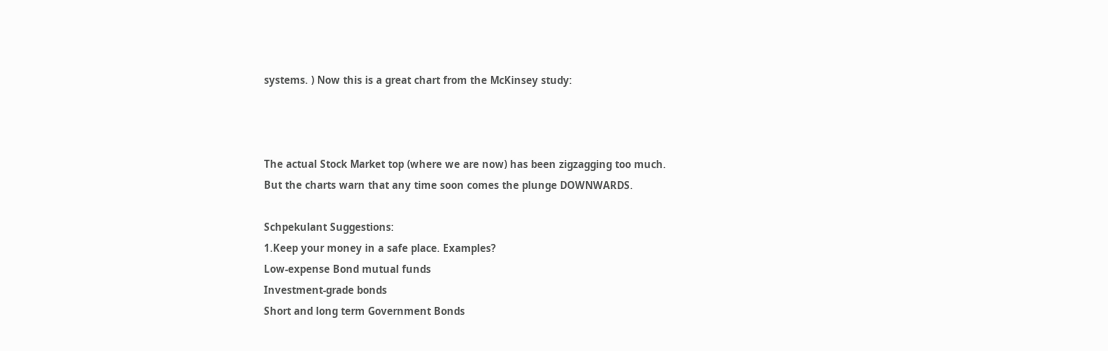systems. ) Now this is a great chart from the McKinsey study:



The actual Stock Market top (where we are now) has been zigzagging too much.
But the charts warn that any time soon comes the plunge DOWNWARDS.

Schpekulant Suggestions:
1.Keep your money in a safe place. Examples?
Low-expense Bond mutual funds
Investment-grade bonds
Short and long term Government Bonds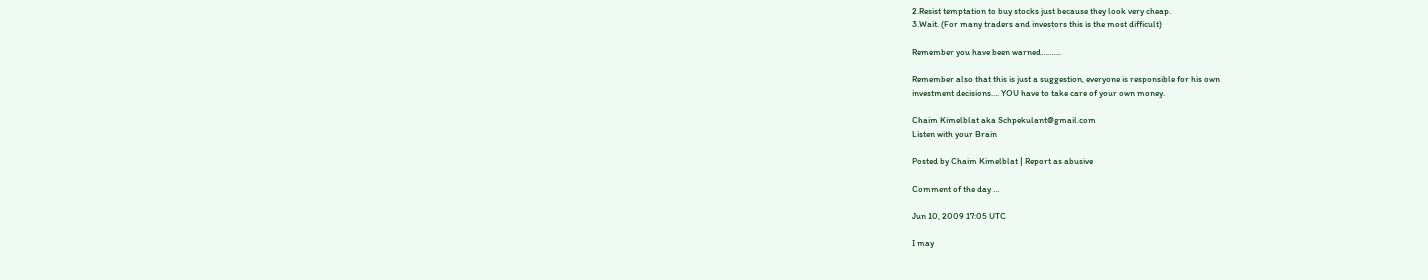2.Resist temptation to buy stocks just because they look very cheap.
3.Wait. (For many traders and investors this is the most difficult)

Remember you have been warned……….

Remember also that this is just a suggestion, everyone is responsible for his own
investment decisions…. YOU have to take care of your own money.

Chaim Kimelblat aka Schpekulant@gmail.com
Listen with your Brain

Posted by Chaim Kimelblat | Report as abusive

Comment of the day …

Jun 10, 2009 17:05 UTC

I may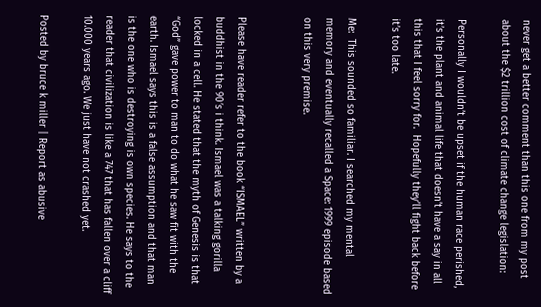never get a better comment than this one from my post about the $2 trillion cost of climate change legislation:

Personally I wouldn’t be upset if the human race perished, it’s the plant and animal life that doesn’t have a say in all this that I feel sorry for.  Hopefully they’ll fight back before it’s too late.

Me:  This sounded so familiar. I searched my mental memory and eventually recalled a Space: 1999 episode based on this very premise.


Please have reader refer to the book “ISMAEL” written by a buddhist in the 90′s i think. Ismael was a talking gorilla locked in a cell. He stated that the myth of Genesis is that “God” gave power to man to do what he saw fit with the earth. Ismael says this is a false assumption and that man is the one who is destroying is own species. He says to the reader that civilization is like a 747 that has fallen over a cliff 10.000 years ago. We just have not crashed yet.

Posted by bruce k miller | Report as abusive